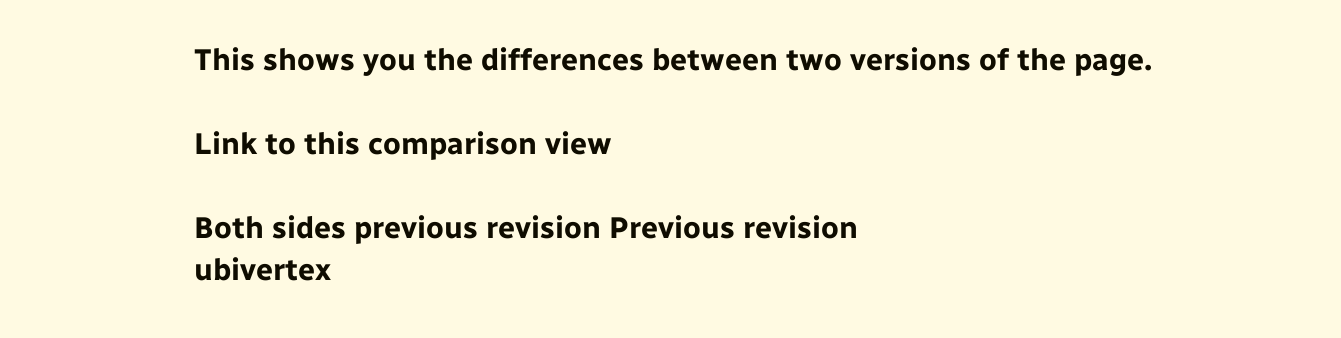This shows you the differences between two versions of the page.

Link to this comparison view

Both sides previous revision Previous revision
ubivertex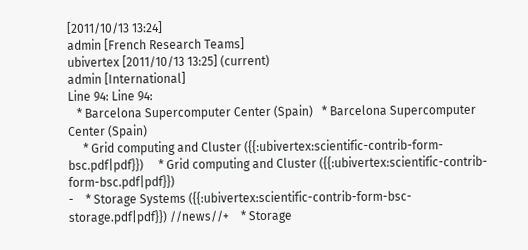[2011/10/13 13:24]
admin [French Research Teams]
ubivertex [2011/10/13 13:25] (current)
admin [International]
Line 94: Line 94:
   * Barcelona Supercomputer Center (Spain)   * Barcelona Supercomputer Center (Spain)
     * Grid computing and Cluster ({{:ubivertex:scientific-contrib-form-bsc.pdf|pdf}})     * Grid computing and Cluster ({{:ubivertex:scientific-contrib-form-bsc.pdf|pdf}})
-    * Storage Systems ({{:ubivertex:scientific-contrib-form-bsc-storage.pdf|pdf}}) //news//+    * Storage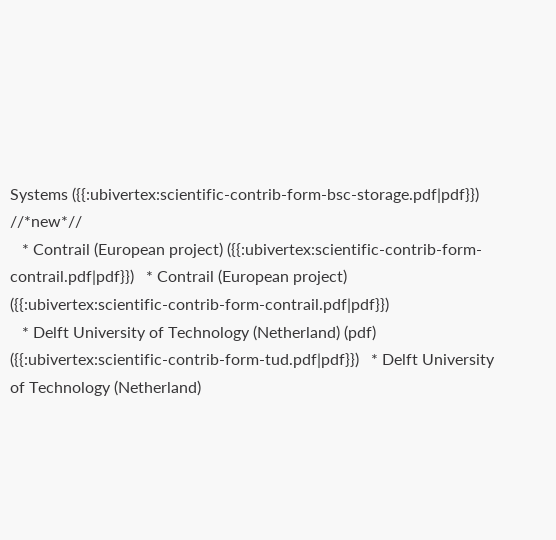Systems ({{:ubivertex:scientific-contrib-form-bsc-storage.pdf|pdf}}) //*new*//
   * Contrail (European project) ({{:ubivertex:scientific-contrib-form-contrail.pdf|pdf}})   * Contrail (European project) ({{:ubivertex:scientific-contrib-form-contrail.pdf|pdf}})
   * Delft University of Technology (Netherland) (pdf) ({{:ubivertex:scientific-contrib-form-tud.pdf|pdf}})   * Delft University of Technology (Netherland)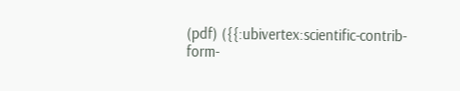(pdf) ({{:ubivertex:scientific-contrib-form-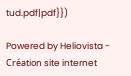tud.pdf|pdf}})

Powered by Heliovista - Création site internet